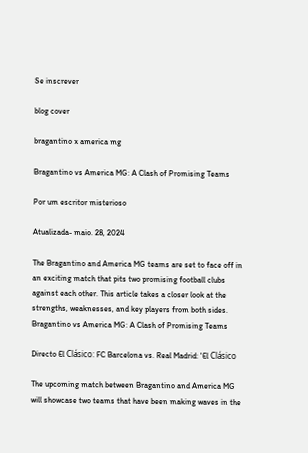Se inscrever

blog cover

bragantino x america mg

Bragantino vs America MG: A Clash of Promising Teams

Por um escritor misterioso

Atualizada- maio. 28, 2024

The Bragantino and America MG teams are set to face off in an exciting match that pits two promising football clubs against each other. This article takes a closer look at the strengths, weaknesses, and key players from both sides.
Bragantino vs America MG: A Clash of Promising Teams

Directo El Clásico: FC Barcelona vs. Real Madrid: 'El Clásico

The upcoming match between Bragantino and America MG will showcase two teams that have been making waves in the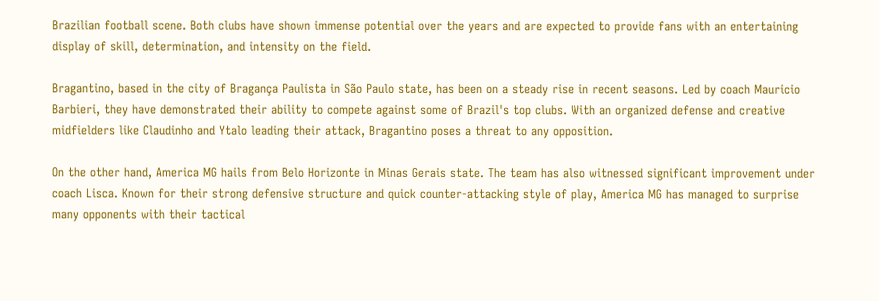Brazilian football scene. Both clubs have shown immense potential over the years and are expected to provide fans with an entertaining display of skill, determination, and intensity on the field.

Bragantino, based in the city of Bragança Paulista in São Paulo state, has been on a steady rise in recent seasons. Led by coach Mauricio Barbieri, they have demonstrated their ability to compete against some of Brazil's top clubs. With an organized defense and creative midfielders like Claudinho and Ytalo leading their attack, Bragantino poses a threat to any opposition.

On the other hand, America MG hails from Belo Horizonte in Minas Gerais state. The team has also witnessed significant improvement under coach Lisca. Known for their strong defensive structure and quick counter-attacking style of play, America MG has managed to surprise many opponents with their tactical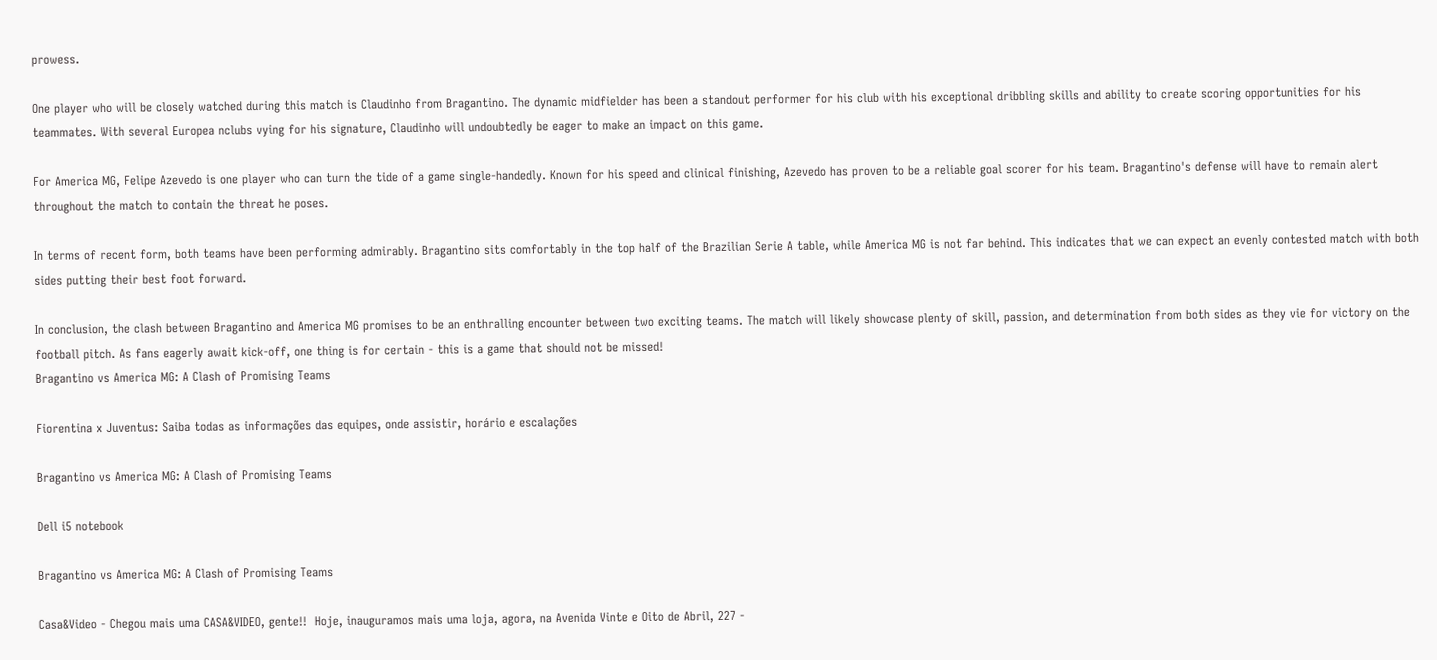prowess.

One player who will be closely watched during this match is Claudinho from Bragantino. The dynamic midfielder has been a standout performer for his club with his exceptional dribbling skills and ability to create scoring opportunities for his teammates. With several Europea nclubs vying for his signature, Claudinho will undoubtedly be eager to make an impact on this game.

For America MG, Felipe Azevedo is one player who can turn the tide of a game single-handedly. Known for his speed and clinical finishing, Azevedo has proven to be a reliable goal scorer for his team. Bragantino's defense will have to remain alert throughout the match to contain the threat he poses.

In terms of recent form, both teams have been performing admirably. Bragantino sits comfortably in the top half of the Brazilian Serie A table, while America MG is not far behind. This indicates that we can expect an evenly contested match with both sides putting their best foot forward.

In conclusion, the clash between Bragantino and America MG promises to be an enthralling encounter between two exciting teams. The match will likely showcase plenty of skill, passion, and determination from both sides as they vie for victory on the football pitch. As fans eagerly await kick-off, one thing is for certain - this is a game that should not be missed!
Bragantino vs America MG: A Clash of Promising Teams

Fiorentina x Juventus: Saiba todas as informações das equipes, onde assistir, horário e escalações

Bragantino vs America MG: A Clash of Promising Teams

Dell i5 notebook

Bragantino vs America MG: A Clash of Promising Teams

Casa&Video - Chegou mais uma CASA&VIDEO, gente!!  Hoje, inauguramos mais uma loja, agora, na Avenida Vinte e Oito de Abril, 227 -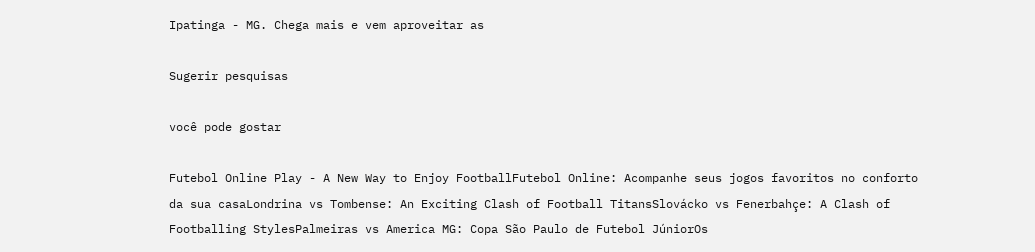Ipatinga - MG. Chega mais e vem aproveitar as

Sugerir pesquisas

você pode gostar

Futebol Online Play - A New Way to Enjoy FootballFutebol Online: Acompanhe seus jogos favoritos no conforto da sua casaLondrina vs Tombense: An Exciting Clash of Football TitansSlovácko vs Fenerbahçe: A Clash of Footballing StylesPalmeiras vs America MG: Copa São Paulo de Futebol JúniorOs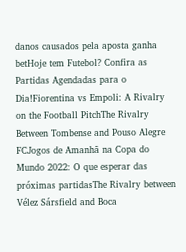danos causados pela aposta ganha betHoje tem Futebol? Confira as Partidas Agendadas para o Dia!Fiorentina vs Empoli: A Rivalry on the Football PitchThe Rivalry Between Tombense and Pouso Alegre FCJogos de Amanhã na Copa do Mundo 2022: O que esperar das próximas partidasThe Rivalry between Vélez Sársfield and Boca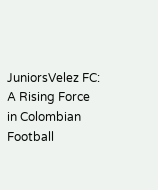JuniorsVelez FC: A Rising Force in Colombian Football